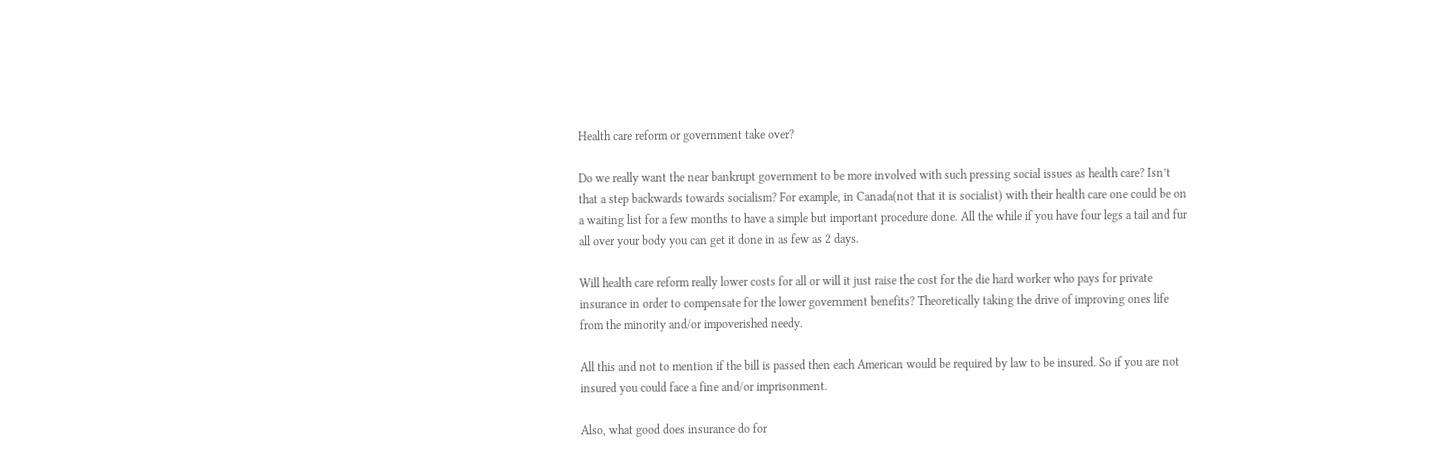Health care reform or government take over?

Do we really want the near bankrupt government to be more involved with such pressing social issues as health care? Isn’t that a step backwards towards socialism? For example, in Canada(not that it is socialist) with their health care one could be on a waiting list for a few months to have a simple but important procedure done. All the while if you have four legs a tail and fur all over your body you can get it done in as few as 2 days.

Will health care reform really lower costs for all or will it just raise the cost for the die hard worker who pays for private insurance in order to compensate for the lower government benefits? Theoretically taking the drive of improving ones life from the minority and/or impoverished needy.

All this and not to mention if the bill is passed then each American would be required by law to be insured. So if you are not insured you could face a fine and/or imprisonment.

Also, what good does insurance do for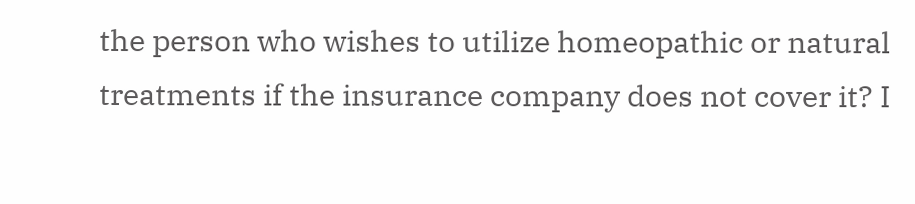the person who wishes to utilize homeopathic or natural treatments if the insurance company does not cover it? I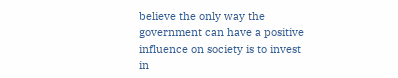believe the only way the government can have a positive influence on society is to invest in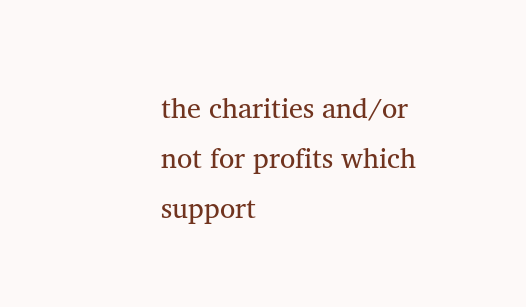the charities and/or not for profits which support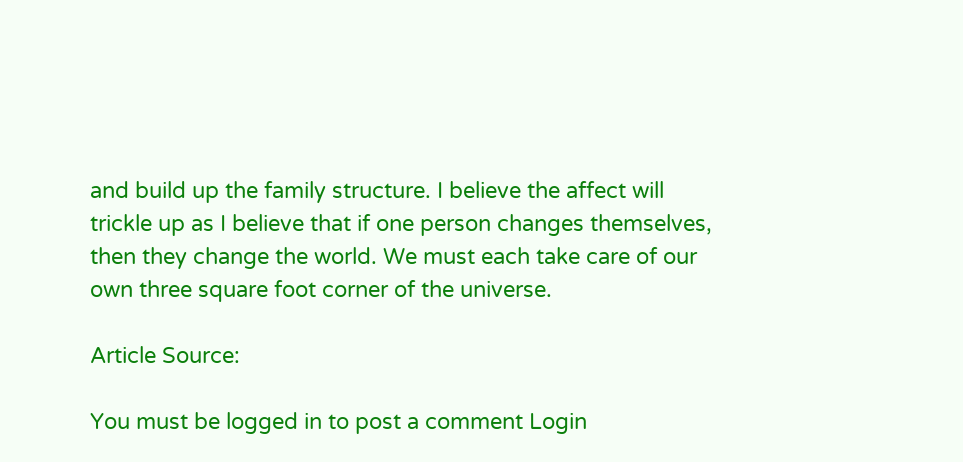and build up the family structure. I believe the affect will trickle up as I believe that if one person changes themselves, then they change the world. We must each take care of our own three square foot corner of the universe.

Article Source:

You must be logged in to post a comment Login